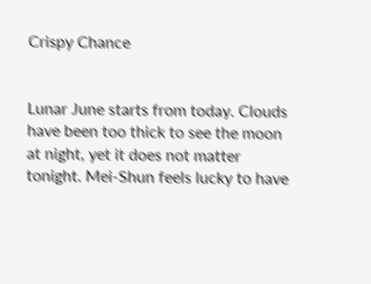Crispy Chance


Lunar June starts from today. Clouds have been too thick to see the moon at night, yet it does not matter tonight. Mei-Shun feels lucky to have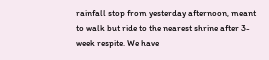rainfall stop from yesterday afternoon, meant to walk but ride to the nearest shrine after 3-week respite. We have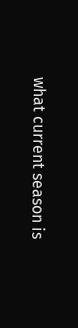what current season is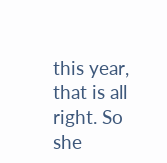this year, that is all right. So she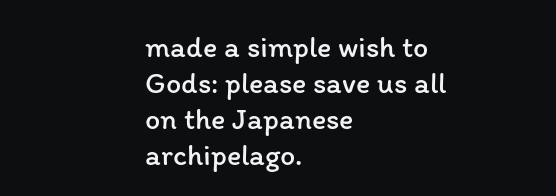made a simple wish to Gods: please save us all on the Japanese archipelago.